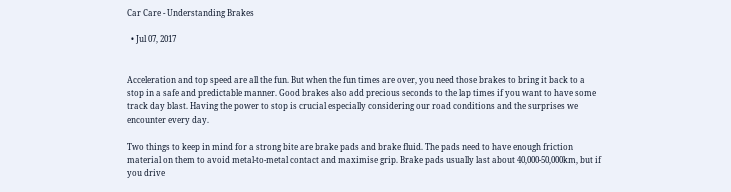Car Care - Understanding Brakes

  • Jul 07, 2017


Acceleration and top speed are all the fun. But when the fun times are over, you need those brakes to bring it back to a stop in a safe and predictable manner. Good brakes also add precious seconds to the lap times if you want to have some track day blast. Having the power to stop is crucial especially considering our road conditions and the surprises we encounter every day.

Two things to keep in mind for a strong bite are brake pads and brake fluid. The pads need to have enough friction material on them to avoid metal-to-metal contact and maximise grip. Brake pads usually last about 40,000-50,000km, but if you drive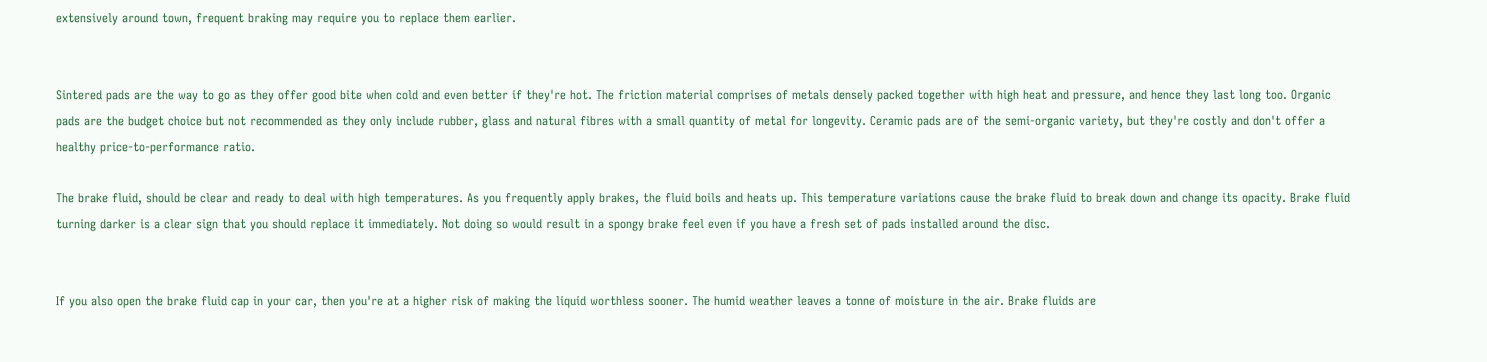extensively around town, frequent braking may require you to replace them earlier.


Sintered pads are the way to go as they offer good bite when cold and even better if they're hot. The friction material comprises of metals densely packed together with high heat and pressure, and hence they last long too. Organic pads are the budget choice but not recommended as they only include rubber, glass and natural fibres with a small quantity of metal for longevity. Ceramic pads are of the semi-organic variety, but they're costly and don't offer a healthy price-to-performance ratio.

The brake fluid, should be clear and ready to deal with high temperatures. As you frequently apply brakes, the fluid boils and heats up. This temperature variations cause the brake fluid to break down and change its opacity. Brake fluid turning darker is a clear sign that you should replace it immediately. Not doing so would result in a spongy brake feel even if you have a fresh set of pads installed around the disc.


If you also open the brake fluid cap in your car, then you're at a higher risk of making the liquid worthless sooner. The humid weather leaves a tonne of moisture in the air. Brake fluids are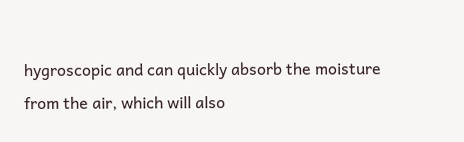hygroscopic and can quickly absorb the moisture from the air, which will also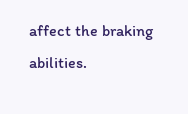affect the braking abilities.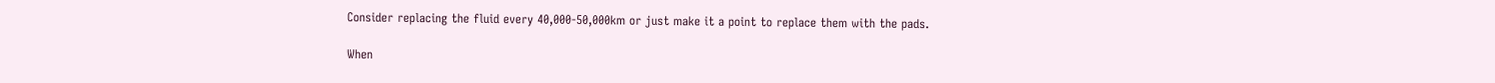Consider replacing the fluid every 40,000-50,000km or just make it a point to replace them with the pads.

When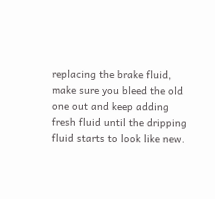replacing the brake fluid, make sure you bleed the old one out and keep adding fresh fluid until the dripping fluid starts to look like new.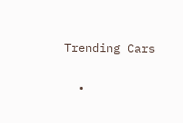Trending Cars

  •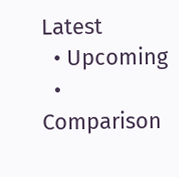Latest
  • Upcoming
  • Comparison